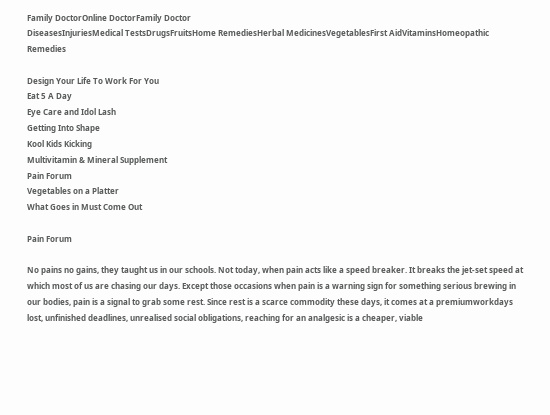Family DoctorOnline DoctorFamily Doctor
DiseasesInjuriesMedical TestsDrugsFruitsHome RemediesHerbal MedicinesVegetablesFirst AidVitaminsHomeopathic Remedies

Design Your Life To Work For You
Eat 5 A Day
Eye Care and Idol Lash
Getting Into Shape
Kool Kids Kicking
Multivitamin & Mineral Supplement
Pain Forum
Vegetables on a Platter
What Goes in Must Come Out

Pain Forum

No pains no gains, they taught us in our schools. Not today, when pain acts like a speed breaker. It breaks the jet-set speed at which most of us are chasing our days. Except those occasions when pain is a warning sign for something serious brewing in our bodies, pain is a signal to grab some rest. Since rest is a scarce commodity these days, it comes at a premiumworkdays lost, unfinished deadlines, unrealised social obligations, reaching for an analgesic is a cheaper, viable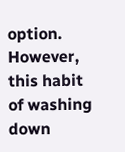option. However, this habit of washing down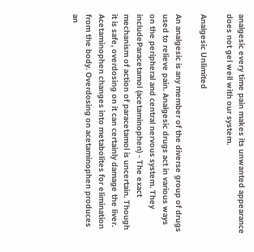analgesic every time pain makes its unwanted appearance does not gel well with our system.

Analgesic Unlimited

An analgesic is any member of the diverse group of drugs used to relieve pain. Analgesic drugs act in various ways on the peripheral and central nervous system. They includeParacetamol (acetaminophen) - The exact mechanism of action of paracetamol is uncertain. Though it is safe, overdosing on it can certainly damage the liver. Acetaminophen changes into metabolites for elimination from the body. Overdosing on acetaminophen produces an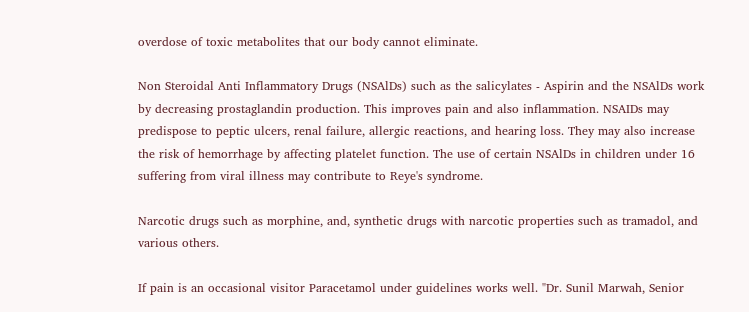overdose of toxic metabolites that our body cannot eliminate.

Non Steroidal Anti Inflammatory Drugs (NSAlDs) such as the salicylates - Aspirin and the NSAlDs work by decreasing prostaglandin production. This improves pain and also inflammation. NSAIDs may predispose to peptic ulcers, renal failure, allergic reactions, and hearing loss. They may also increase the risk of hemorrhage by affecting platelet function. The use of certain NSAlDs in children under 16 suffering from viral illness may contribute to Reye's syndrome.

Narcotic drugs such as morphine, and, synthetic drugs with narcotic properties such as tramadol, and various others.

If pain is an occasional visitor Paracetamol under guidelines works well. "Dr. Sunil Marwah, Senior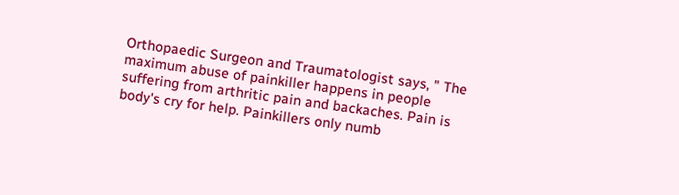Orthopaedic Surgeon and Traumatologist says, " The maximum abuse of painkiller happens in people suffering from arthritic pain and backaches. Pain is body's cry for help. Painkillers only numb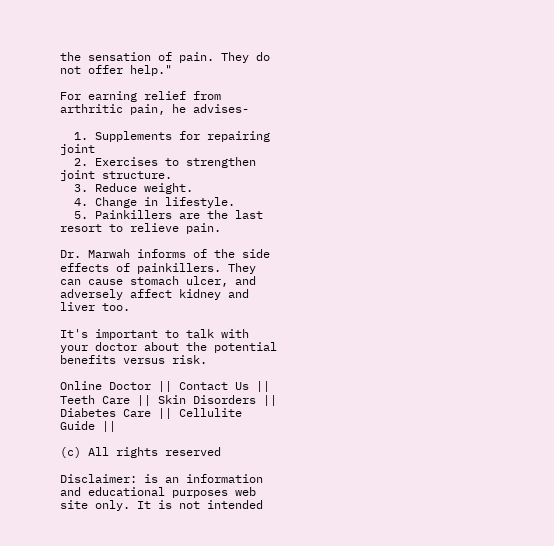the sensation of pain. They do not offer help."

For earning relief from arthritic pain, he advises-

  1. Supplements for repairing joint
  2. Exercises to strengthen joint structure.
  3. Reduce weight.
  4. Change in lifestyle.
  5. Painkillers are the last resort to relieve pain.

Dr. Marwah informs of the side effects of painkillers. They can cause stomach ulcer, and adversely affect kidney and liver too.

It's important to talk with your doctor about the potential benefits versus risk.

Online Doctor || Contact Us || Teeth Care || Skin Disorders || Diabetes Care || Cellulite Guide ||

(c) All rights reserved

Disclaimer: is an information and educational purposes web site only. It is not intended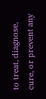to treat, diagnose, cure, or prevent any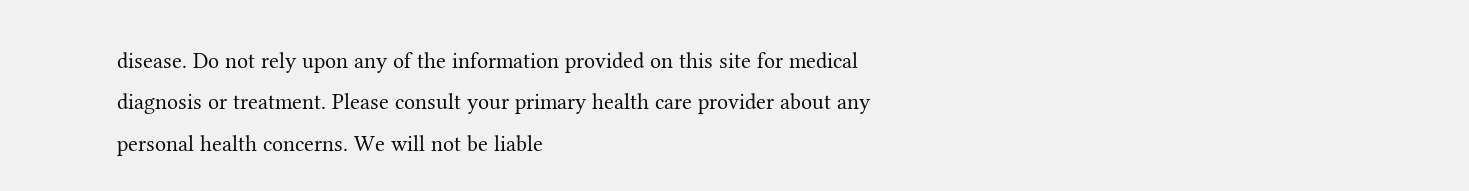disease. Do not rely upon any of the information provided on this site for medical diagnosis or treatment. Please consult your primary health care provider about any personal health concerns. We will not be liable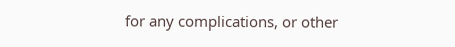for any complications, or other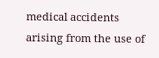medical accidents arising from the use of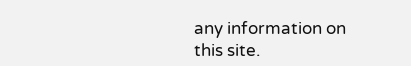any information on this site.